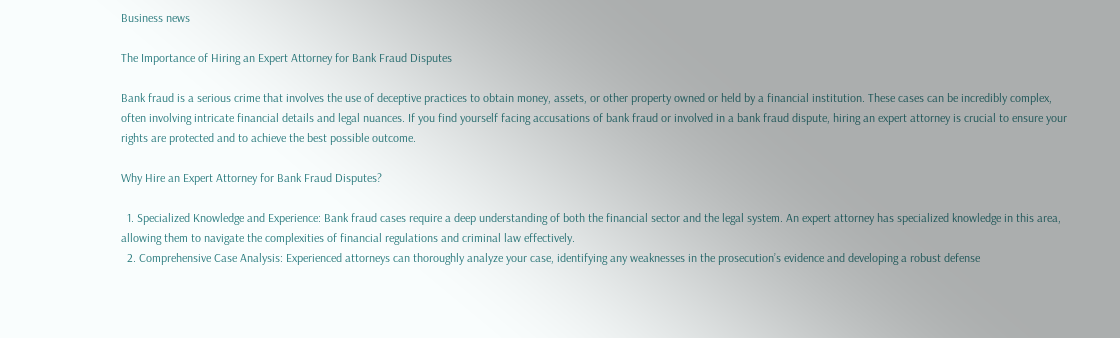Business news

The Importance of Hiring an Expert Attorney for Bank Fraud Disputes

Bank fraud is a serious crime that involves the use of deceptive practices to obtain money, assets, or other property owned or held by a financial institution. These cases can be incredibly complex, often involving intricate financial details and legal nuances. If you find yourself facing accusations of bank fraud or involved in a bank fraud dispute, hiring an expert attorney is crucial to ensure your rights are protected and to achieve the best possible outcome.

Why Hire an Expert Attorney for Bank Fraud Disputes?

  1. Specialized Knowledge and Experience: Bank fraud cases require a deep understanding of both the financial sector and the legal system. An expert attorney has specialized knowledge in this area, allowing them to navigate the complexities of financial regulations and criminal law effectively.
  2. Comprehensive Case Analysis: Experienced attorneys can thoroughly analyze your case, identifying any weaknesses in the prosecution’s evidence and developing a robust defense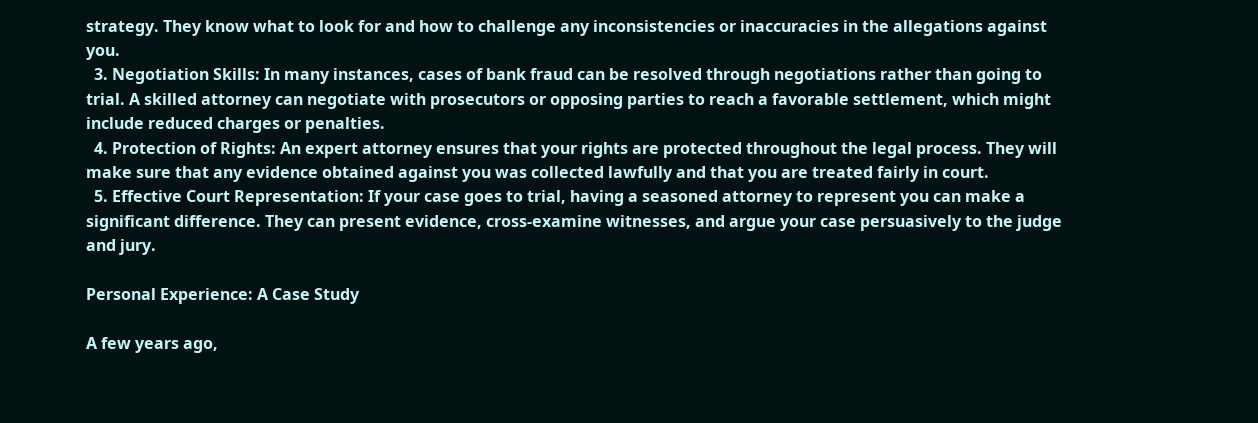strategy. They know what to look for and how to challenge any inconsistencies or inaccuracies in the allegations against you.
  3. Negotiation Skills: In many instances, cases of bank fraud can be resolved through negotiations rather than going to trial. A skilled attorney can negotiate with prosecutors or opposing parties to reach a favorable settlement, which might include reduced charges or penalties.
  4. Protection of Rights: An expert attorney ensures that your rights are protected throughout the legal process. They will make sure that any evidence obtained against you was collected lawfully and that you are treated fairly in court.
  5. Effective Court Representation: If your case goes to trial, having a seasoned attorney to represent you can make a significant difference. They can present evidence, cross-examine witnesses, and argue your case persuasively to the judge and jury.

Personal Experience: A Case Study

A few years ago,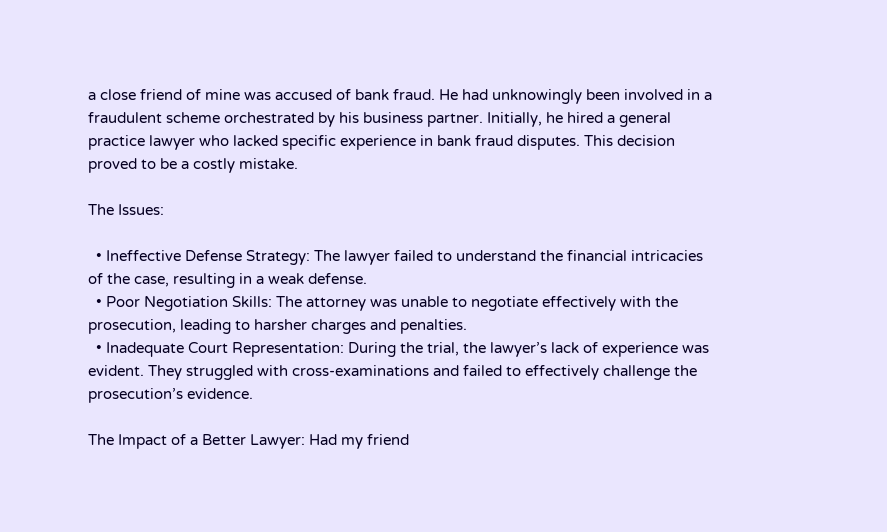a close friend of mine was accused of bank fraud. He had unknowingly been involved in a fraudulent scheme orchestrated by his business partner. Initially, he hired a general practice lawyer who lacked specific experience in bank fraud disputes. This decision proved to be a costly mistake.

The Issues:

  • Ineffective Defense Strategy: The lawyer failed to understand the financial intricacies of the case, resulting in a weak defense.
  • Poor Negotiation Skills: The attorney was unable to negotiate effectively with the prosecution, leading to harsher charges and penalties.
  • Inadequate Court Representation: During the trial, the lawyer’s lack of experience was evident. They struggled with cross-examinations and failed to effectively challenge the prosecution’s evidence.

The Impact of a Better Lawyer: Had my friend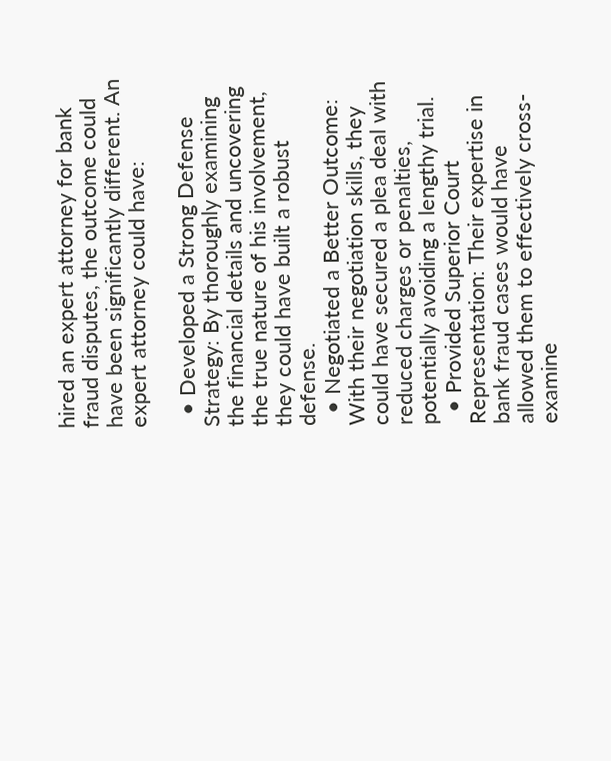hired an expert attorney for bank fraud disputes, the outcome could have been significantly different. An expert attorney could have:

  • Developed a Strong Defense Strategy: By thoroughly examining the financial details and uncovering the true nature of his involvement, they could have built a robust defense.
  • Negotiated a Better Outcome: With their negotiation skills, they could have secured a plea deal with reduced charges or penalties, potentially avoiding a lengthy trial.
  • Provided Superior Court Representation: Their expertise in bank fraud cases would have allowed them to effectively cross-examine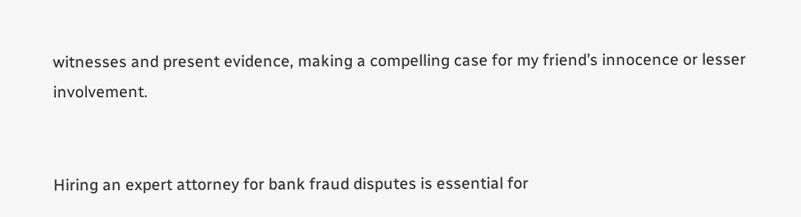witnesses and present evidence, making a compelling case for my friend’s innocence or lesser involvement.


Hiring an expert attorney for bank fraud disputes is essential for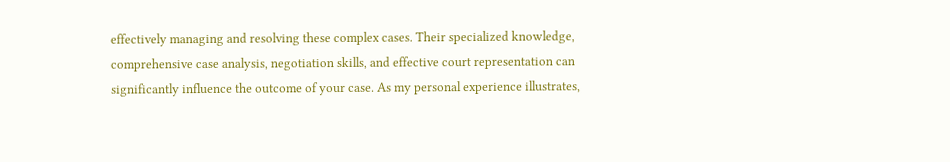effectively managing and resolving these complex cases. Their specialized knowledge, comprehensive case analysis, negotiation skills, and effective court representation can significantly influence the outcome of your case. As my personal experience illustrates,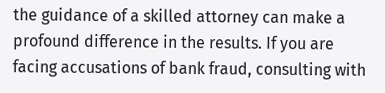the guidance of a skilled attorney can make a profound difference in the results. If you are facing accusations of bank fraud, consulting with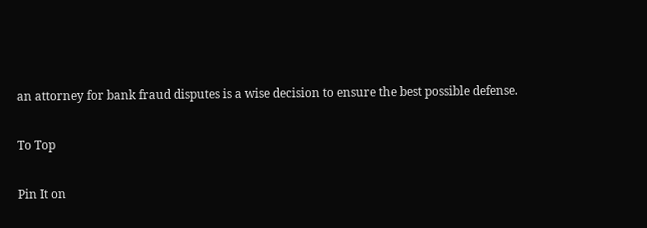an attorney for bank fraud disputes is a wise decision to ensure the best possible defense.

To Top

Pin It on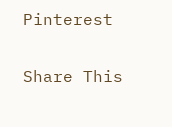Pinterest

Share This